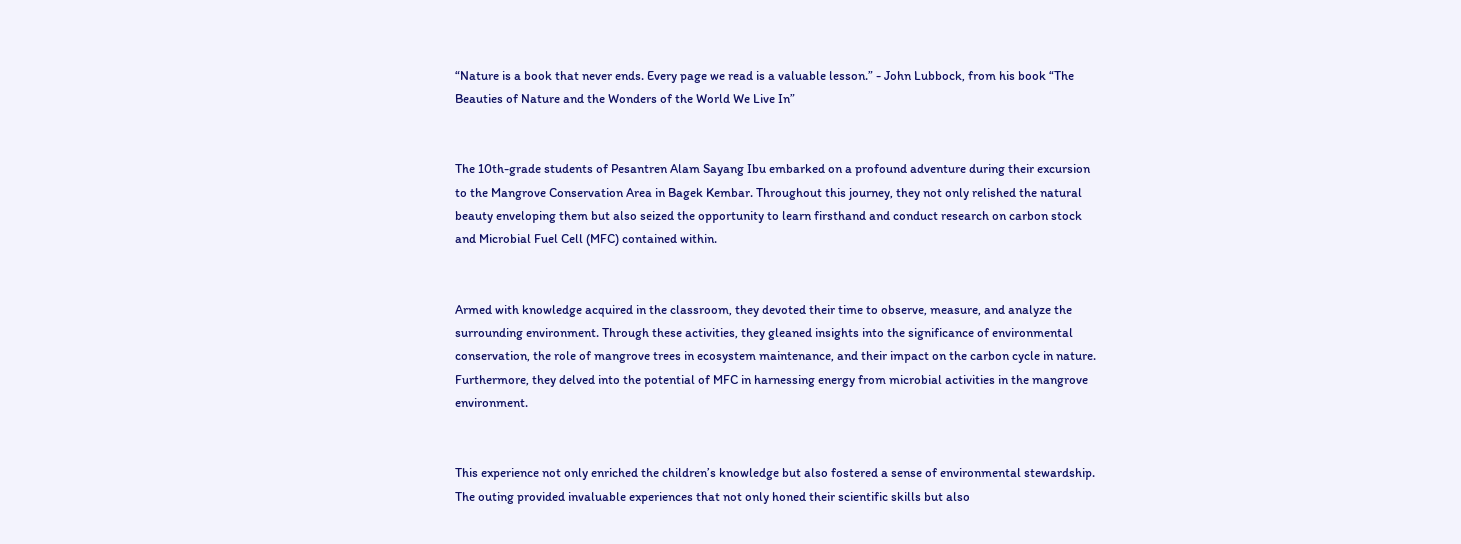“Nature is a book that never ends. Every page we read is a valuable lesson.” - John Lubbock, from his book “The Beauties of Nature and the Wonders of the World We Live In”


The 10th-grade students of Pesantren Alam Sayang Ibu embarked on a profound adventure during their excursion to the Mangrove Conservation Area in Bagek Kembar. Throughout this journey, they not only relished the natural beauty enveloping them but also seized the opportunity to learn firsthand and conduct research on carbon stock and Microbial Fuel Cell (MFC) contained within.


Armed with knowledge acquired in the classroom, they devoted their time to observe, measure, and analyze the surrounding environment. Through these activities, they gleaned insights into the significance of environmental conservation, the role of mangrove trees in ecosystem maintenance, and their impact on the carbon cycle in nature. Furthermore, they delved into the potential of MFC in harnessing energy from microbial activities in the mangrove environment.


This experience not only enriched the children’s knowledge but also fostered a sense of environmental stewardship. The outing provided invaluable experiences that not only honed their scientific skills but also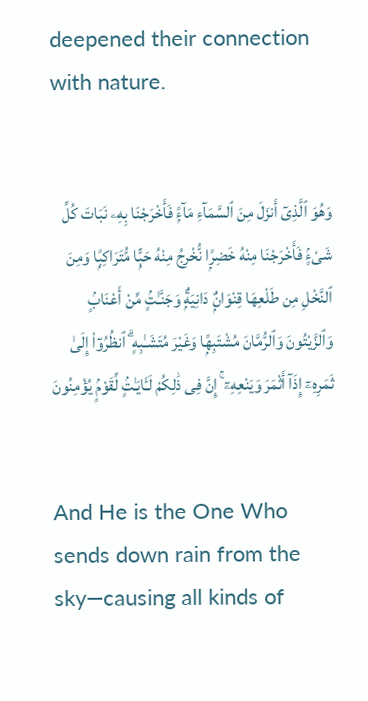deepened their connection with nature.


وَهُوَ ٱلَّذِىٓ أَنزَلَ مِنَ ٱلسَّمَآءِ مَآءًۭ فَأَخْرَجْنَا بِهِۦ نَبَاتَ كُلِّ شَىْءٍۢ فَأَخْرَجْنَا مِنْهُ خَضِرًۭا نُّخْرِجُ مِنْهُ حَبًّۭا مُّتَرَاكِبًۭا وَمِنَ ٱلنَّخْلِ مِن طَلْعِهَا قِنْوَانٌۭ دَانِيَةٌۭ وَجَنَّـٰتٍۢ مِّنْ أَعْنَابٍۢ وَٱلزَّيْتُونَ وَٱلرُّمَّانَ مُشْتَبِهًۭا وَغَيْرَ مُتَشَـٰبِهٍ ۗ ٱنظُرُوٓا۟ إِلَىٰ ثَمَرِهِۦٓ إِذَآ أَثْمَرَ وَيَنْعِهِۦٓ ۚ إِنَّ فِى ذَٰلِكُمْ لَـَٔايَـٰتٍۢ لِّقَوْمٍۢ يُؤْمِنُونَ


And He is the One Who sends down rain from the sky—causing all kinds of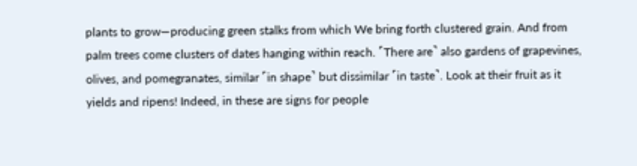plants to grow—producing green stalks from which We bring forth clustered grain. And from palm trees come clusters of dates hanging within reach. ˹There are˺ also gardens of grapevines, olives, and pomegranates, similar ˹in shape˺ but dissimilar ˹in taste˺. Look at their fruit as it yields and ripens! Indeed, in these are signs for people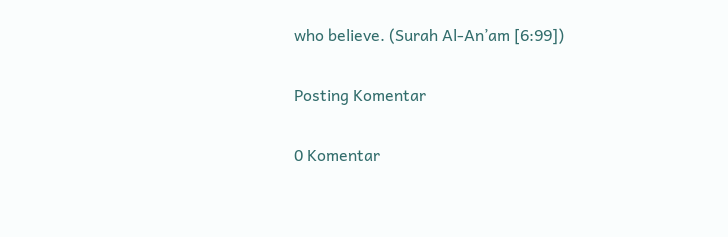who believe. (Surah Al-An’am [6:99])

Posting Komentar

0 Komentar